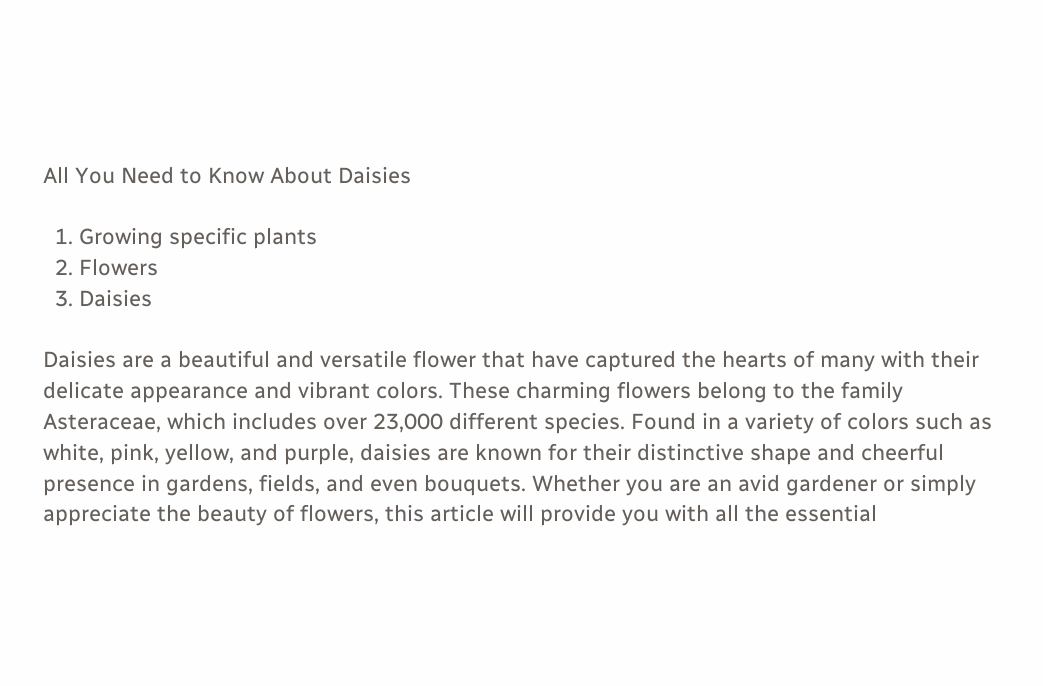All You Need to Know About Daisies

  1. Growing specific plants
  2. Flowers
  3. Daisies

Daisies are a beautiful and versatile flower that have captured the hearts of many with their delicate appearance and vibrant colors. These charming flowers belong to the family Asteraceae, which includes over 23,000 different species. Found in a variety of colors such as white, pink, yellow, and purple, daisies are known for their distinctive shape and cheerful presence in gardens, fields, and even bouquets. Whether you are an avid gardener or simply appreciate the beauty of flowers, this article will provide you with all the essential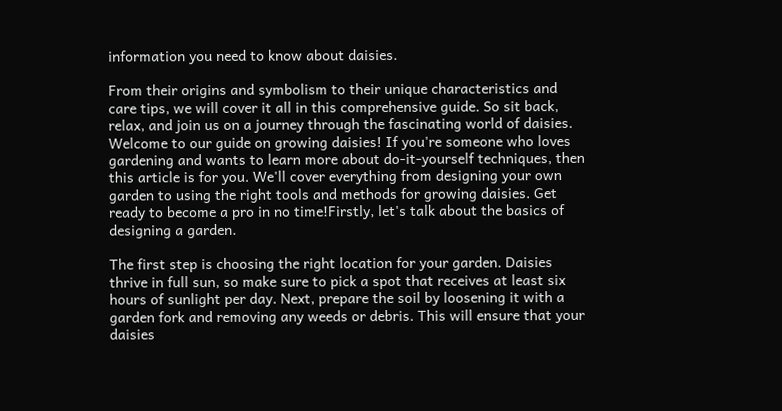information you need to know about daisies.

From their origins and symbolism to their unique characteristics and care tips, we will cover it all in this comprehensive guide. So sit back, relax, and join us on a journey through the fascinating world of daisies. Welcome to our guide on growing daisies! If you're someone who loves gardening and wants to learn more about do-it-yourself techniques, then this article is for you. We'll cover everything from designing your own garden to using the right tools and methods for growing daisies. Get ready to become a pro in no time!Firstly, let's talk about the basics of designing a garden.

The first step is choosing the right location for your garden. Daisies thrive in full sun, so make sure to pick a spot that receives at least six hours of sunlight per day. Next, prepare the soil by loosening it with a garden fork and removing any weeds or debris. This will ensure that your daisies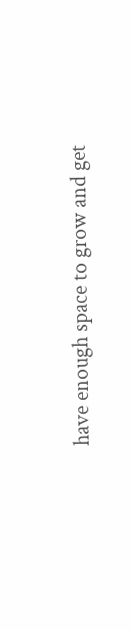have enough space to grow and get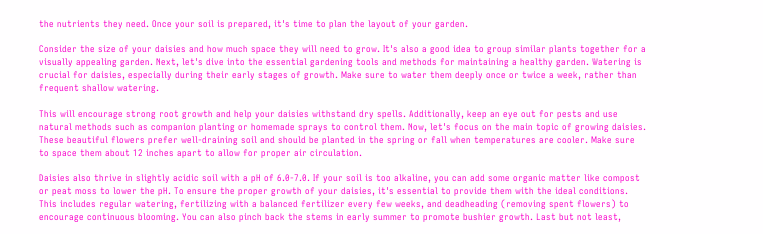the nutrients they need. Once your soil is prepared, it's time to plan the layout of your garden.

Consider the size of your daisies and how much space they will need to grow. It's also a good idea to group similar plants together for a visually appealing garden. Next, let's dive into the essential gardening tools and methods for maintaining a healthy garden. Watering is crucial for daisies, especially during their early stages of growth. Make sure to water them deeply once or twice a week, rather than frequent shallow watering.

This will encourage strong root growth and help your daisies withstand dry spells. Additionally, keep an eye out for pests and use natural methods such as companion planting or homemade sprays to control them. Now, let's focus on the main topic of growing daisies. These beautiful flowers prefer well-draining soil and should be planted in the spring or fall when temperatures are cooler. Make sure to space them about 12 inches apart to allow for proper air circulation.

Daisies also thrive in slightly acidic soil with a pH of 6.0-7.0. If your soil is too alkaline, you can add some organic matter like compost or peat moss to lower the pH. To ensure the proper growth of your daisies, it's essential to provide them with the ideal conditions. This includes regular watering, fertilizing with a balanced fertilizer every few weeks, and deadheading (removing spent flowers) to encourage continuous blooming. You can also pinch back the stems in early summer to promote bushier growth. Last but not least,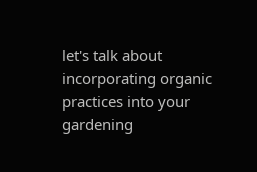let's talk about incorporating organic practices into your gardening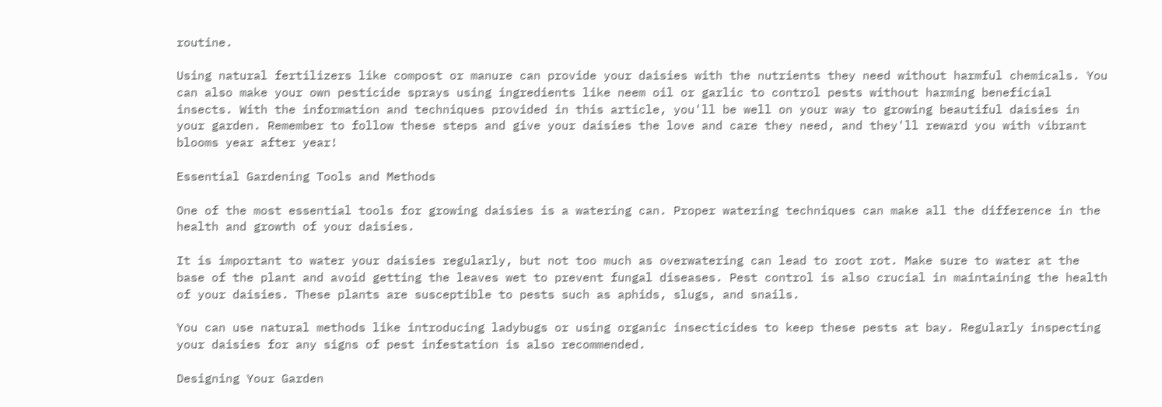routine.

Using natural fertilizers like compost or manure can provide your daisies with the nutrients they need without harmful chemicals. You can also make your own pesticide sprays using ingredients like neem oil or garlic to control pests without harming beneficial insects. With the information and techniques provided in this article, you'll be well on your way to growing beautiful daisies in your garden. Remember to follow these steps and give your daisies the love and care they need, and they'll reward you with vibrant blooms year after year!

Essential Gardening Tools and Methods

One of the most essential tools for growing daisies is a watering can. Proper watering techniques can make all the difference in the health and growth of your daisies.

It is important to water your daisies regularly, but not too much as overwatering can lead to root rot. Make sure to water at the base of the plant and avoid getting the leaves wet to prevent fungal diseases. Pest control is also crucial in maintaining the health of your daisies. These plants are susceptible to pests such as aphids, slugs, and snails.

You can use natural methods like introducing ladybugs or using organic insecticides to keep these pests at bay. Regularly inspecting your daisies for any signs of pest infestation is also recommended.

Designing Your Garden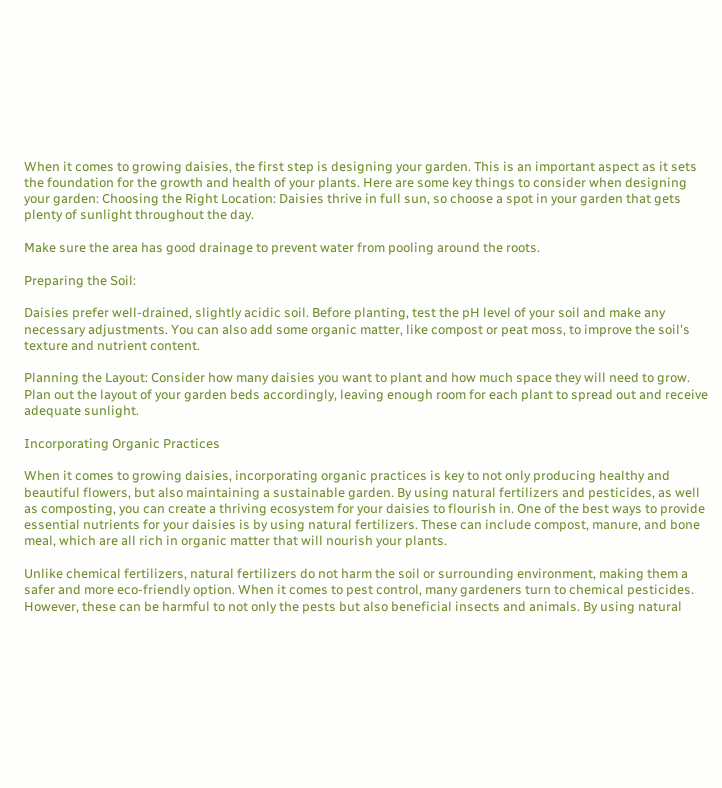When it comes to growing daisies, the first step is designing your garden. This is an important aspect as it sets the foundation for the growth and health of your plants. Here are some key things to consider when designing your garden: Choosing the Right Location: Daisies thrive in full sun, so choose a spot in your garden that gets plenty of sunlight throughout the day.

Make sure the area has good drainage to prevent water from pooling around the roots.

Preparing the Soil:

Daisies prefer well-drained, slightly acidic soil. Before planting, test the pH level of your soil and make any necessary adjustments. You can also add some organic matter, like compost or peat moss, to improve the soil's texture and nutrient content.

Planning the Layout: Consider how many daisies you want to plant and how much space they will need to grow. Plan out the layout of your garden beds accordingly, leaving enough room for each plant to spread out and receive adequate sunlight.

Incorporating Organic Practices

When it comes to growing daisies, incorporating organic practices is key to not only producing healthy and beautiful flowers, but also maintaining a sustainable garden. By using natural fertilizers and pesticides, as well as composting, you can create a thriving ecosystem for your daisies to flourish in. One of the best ways to provide essential nutrients for your daisies is by using natural fertilizers. These can include compost, manure, and bone meal, which are all rich in organic matter that will nourish your plants.

Unlike chemical fertilizers, natural fertilizers do not harm the soil or surrounding environment, making them a safer and more eco-friendly option. When it comes to pest control, many gardeners turn to chemical pesticides. However, these can be harmful to not only the pests but also beneficial insects and animals. By using natural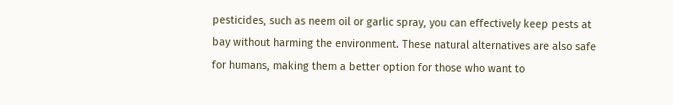pesticides, such as neem oil or garlic spray, you can effectively keep pests at bay without harming the environment. These natural alternatives are also safe for humans, making them a better option for those who want to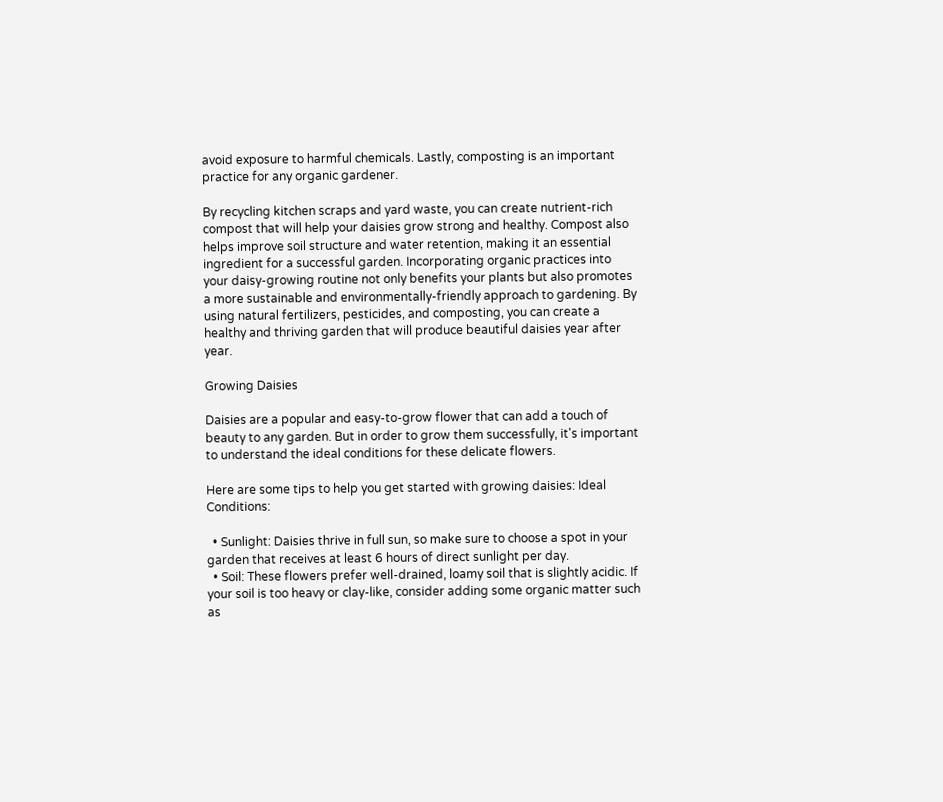avoid exposure to harmful chemicals. Lastly, composting is an important practice for any organic gardener.

By recycling kitchen scraps and yard waste, you can create nutrient-rich compost that will help your daisies grow strong and healthy. Compost also helps improve soil structure and water retention, making it an essential ingredient for a successful garden. Incorporating organic practices into your daisy-growing routine not only benefits your plants but also promotes a more sustainable and environmentally-friendly approach to gardening. By using natural fertilizers, pesticides, and composting, you can create a healthy and thriving garden that will produce beautiful daisies year after year.

Growing Daisies

Daisies are a popular and easy-to-grow flower that can add a touch of beauty to any garden. But in order to grow them successfully, it's important to understand the ideal conditions for these delicate flowers.

Here are some tips to help you get started with growing daisies: Ideal Conditions:

  • Sunlight: Daisies thrive in full sun, so make sure to choose a spot in your garden that receives at least 6 hours of direct sunlight per day.
  • Soil: These flowers prefer well-drained, loamy soil that is slightly acidic. If your soil is too heavy or clay-like, consider adding some organic matter such as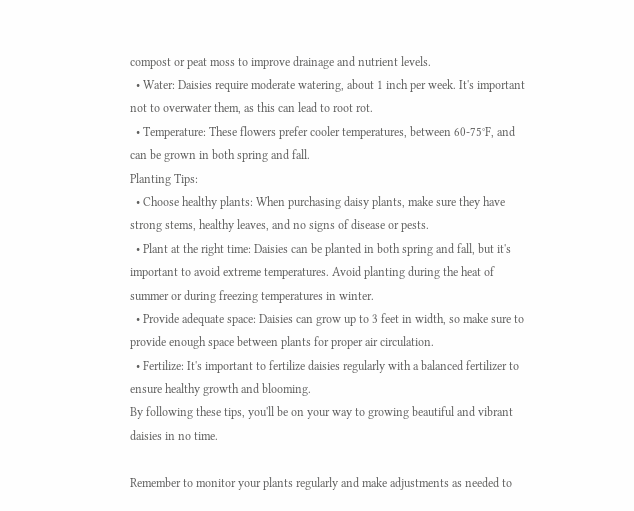compost or peat moss to improve drainage and nutrient levels.
  • Water: Daisies require moderate watering, about 1 inch per week. It's important not to overwater them, as this can lead to root rot.
  • Temperature: These flowers prefer cooler temperatures, between 60-75°F, and can be grown in both spring and fall.
Planting Tips:
  • Choose healthy plants: When purchasing daisy plants, make sure they have strong stems, healthy leaves, and no signs of disease or pests.
  • Plant at the right time: Daisies can be planted in both spring and fall, but it's important to avoid extreme temperatures. Avoid planting during the heat of summer or during freezing temperatures in winter.
  • Provide adequate space: Daisies can grow up to 3 feet in width, so make sure to provide enough space between plants for proper air circulation.
  • Fertilize: It's important to fertilize daisies regularly with a balanced fertilizer to ensure healthy growth and blooming.
By following these tips, you'll be on your way to growing beautiful and vibrant daisies in no time.

Remember to monitor your plants regularly and make adjustments as needed to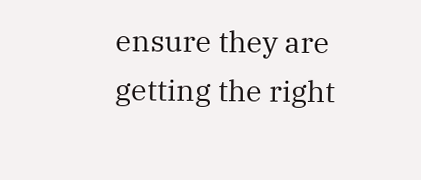ensure they are getting the right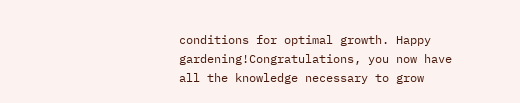conditions for optimal growth. Happy gardening!Congratulations, you now have all the knowledge necessary to grow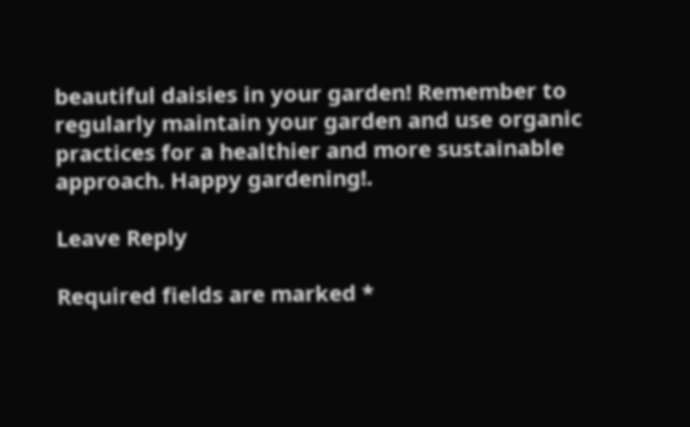beautiful daisies in your garden! Remember to regularly maintain your garden and use organic practices for a healthier and more sustainable approach. Happy gardening!.

Leave Reply

Required fields are marked *